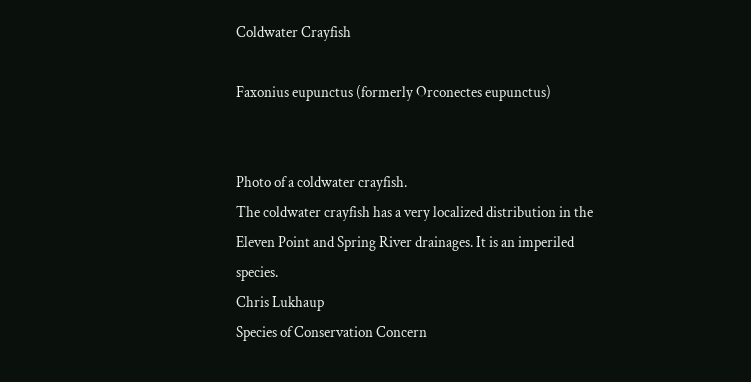Coldwater Crayfish

Faxonius eupunctus (formerly Orconectes eupunctus)


Photo of a coldwater crayfish.
The coldwater crayfish has a very localized distribution in the Eleven Point and Spring River drainages. It is an imperiled species.
Chris Lukhaup
Species of Conservation Concern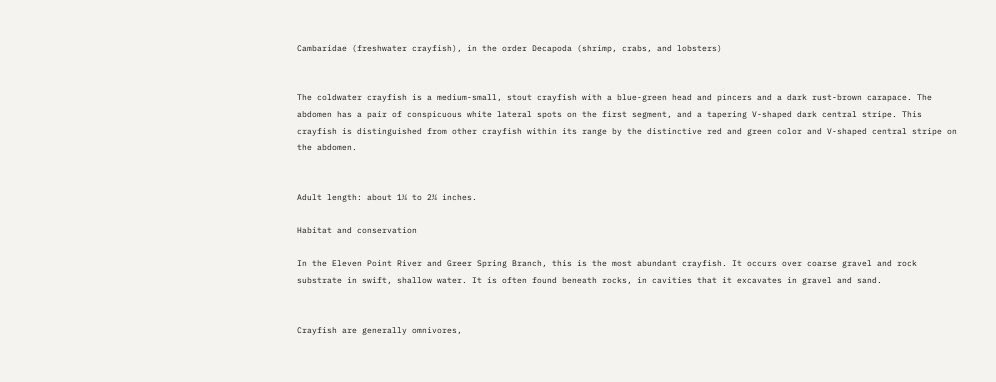Cambaridae (freshwater crayfish), in the order Decapoda (shrimp, crabs, and lobsters)


The coldwater crayfish is a medium-small, stout crayfish with a blue-green head and pincers and a dark rust-brown carapace. The abdomen has a pair of conspicuous white lateral spots on the first segment, and a tapering V-shaped dark central stripe. This crayfish is distinguished from other crayfish within its range by the distinctive red and green color and V-shaped central stripe on the abdomen.


Adult length: about 1¼ to 2¾ inches.

Habitat and conservation

In the Eleven Point River and Greer Spring Branch, this is the most abundant crayfish. It occurs over coarse gravel and rock substrate in swift, shallow water. It is often found beneath rocks, in cavities that it excavates in gravel and sand.


Crayfish are generally omnivores,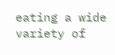eating a wide variety of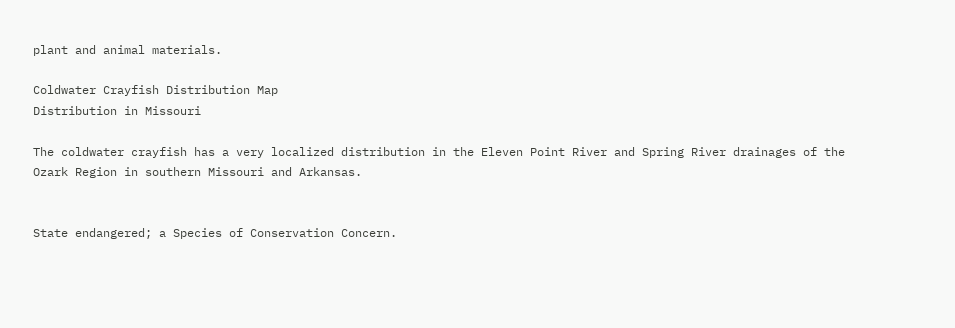plant and animal materials.

Coldwater Crayfish Distribution Map
Distribution in Missouri

The coldwater crayfish has a very localized distribution in the Eleven Point River and Spring River drainages of the Ozark Region in southern Missouri and Arkansas.


State endangered; a Species of Conservation Concern.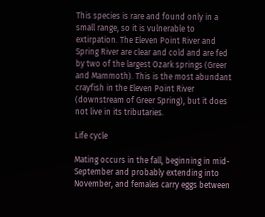This species is rare and found only in a small range, so it is vulnerable to extirpation. The Eleven Point River and Spring River are clear and cold and are fed by two of the largest Ozark springs (Greer and Mammoth). This is the most abundant crayfish in the Eleven Point River (downstream of Greer Spring), but it does not live in its tributaries.

Life cycle

Mating occurs in the fall, beginning in mid-September and probably extending into November, and females carry eggs between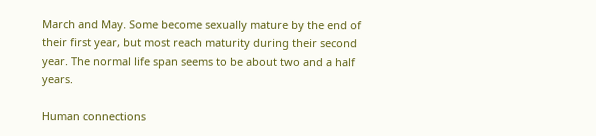March and May. Some become sexually mature by the end of their first year, but most reach maturity during their second year. The normal life span seems to be about two and a half years.

Human connections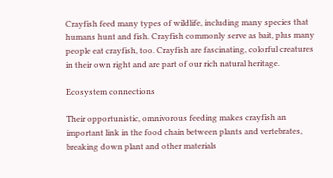Crayfish feed many types of wildlife, including many species that humans hunt and fish. Crayfish commonly serve as bait, plus many people eat crayfish, too. Crayfish are fascinating, colorful creatures in their own right and are part of our rich natural heritage.

Ecosystem connections

Their opportunistic, omnivorous feeding makes crayfish an important link in the food chain between plants and vertebrates, breaking down plant and other materials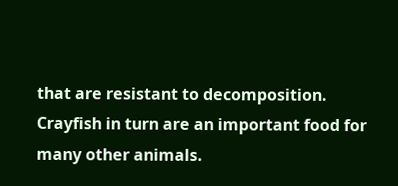that are resistant to decomposition. Crayfish in turn are an important food for many other animals.